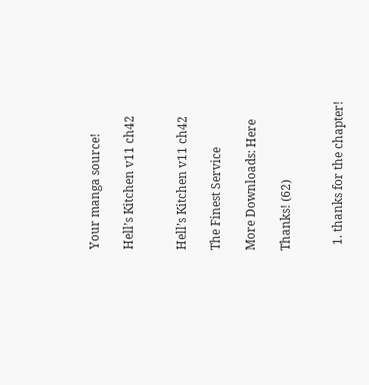Your manga source!

Hell’s Kitchen v11 ch42


Hell’s Kitchen v11 ch42

The Finest Service

More Downloads: Here

Thanks! (62)


  1. thanks for the chapter!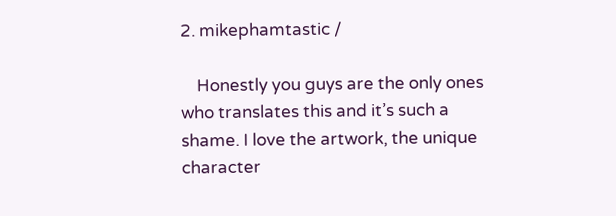2. mikephamtastic /

    Honestly you guys are the only ones who translates this and it’s such a shame. I love the artwork, the unique character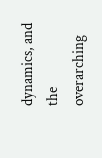dynamics, and the overarching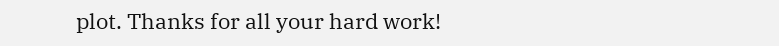plot. Thanks for all your hard work!